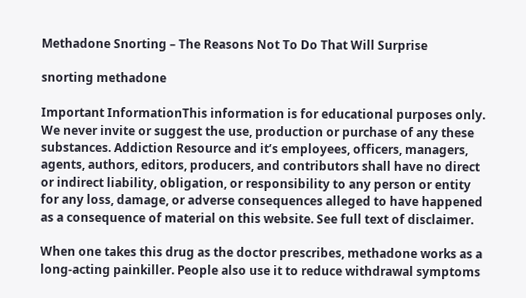Methadone Snorting – The Reasons Not To Do That Will Surprise

snorting methadone

Important InformationThis information is for educational purposes only. We never invite or suggest the use, production or purchase of any these substances. Addiction Resource and it’s employees, officers, managers, agents, authors, editors, producers, and contributors shall have no direct or indirect liability, obligation, or responsibility to any person or entity for any loss, damage, or adverse consequences alleged to have happened as a consequence of material on this website. See full text of disclaimer.

When one takes this drug as the doctor prescribes, methadone works as a long-acting painkiller. People also use it to reduce withdrawal symptoms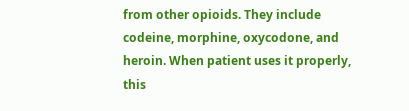from other opioids. They include codeine, morphine, oxycodone, and heroin. When patient uses it properly, this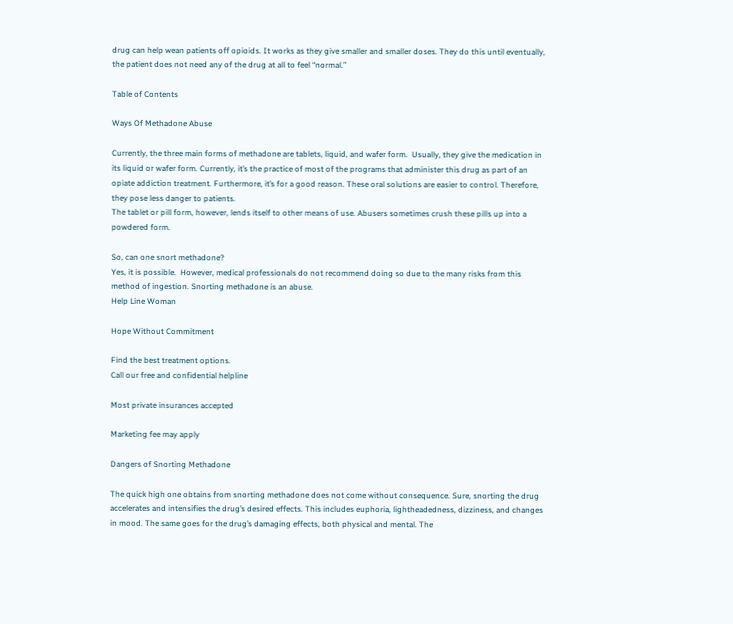drug can help wean patients off opioids. It works as they give smaller and smaller doses. They do this until eventually, the patient does not need any of the drug at all to feel “normal.”

Table of Contents

Ways Of Methadone Abuse

Currently, the three main forms of methadone are tablets, liquid, and wafer form.  Usually, they give the medication in its liquid or wafer form. Currently, it’s the practice of most of the programs that administer this drug as part of an opiate addiction treatment. Furthermore, it’s for a good reason. These oral solutions are easier to control. Therefore, they pose less danger to patients.
The tablet or pill form, however, lends itself to other means of use. Abusers sometimes crush these pills up into a powdered form.

So, can one snort methadone?
Yes, it is possible.  However, medical professionals do not recommend doing so due to the many risks from this method of ingestion. Snorting methadone is an abuse.
Help Line Woman

Hope Without Commitment

Find the best treatment options.
Call our free and confidential helpline

Most private insurances accepted

Marketing fee may apply

Dangers of Snorting Methadone

The quick high one obtains from snorting methadone does not come without consequence. Sure, snorting the drug accelerates and intensifies the drug’s desired effects. This includes euphoria, lightheadedness, dizziness, and changes in mood. The same goes for the drug’s damaging effects, both physical and mental. The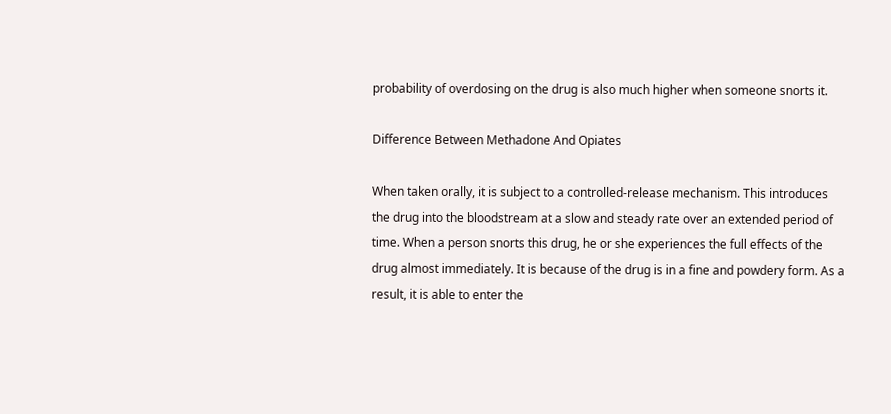probability of overdosing on the drug is also much higher when someone snorts it.

Difference Between Methadone And Opiates

When taken orally, it is subject to a controlled-release mechanism. This introduces the drug into the bloodstream at a slow and steady rate over an extended period of time. When a person snorts this drug, he or she experiences the full effects of the drug almost immediately. It is because of the drug is in a fine and powdery form. As a result, it is able to enter the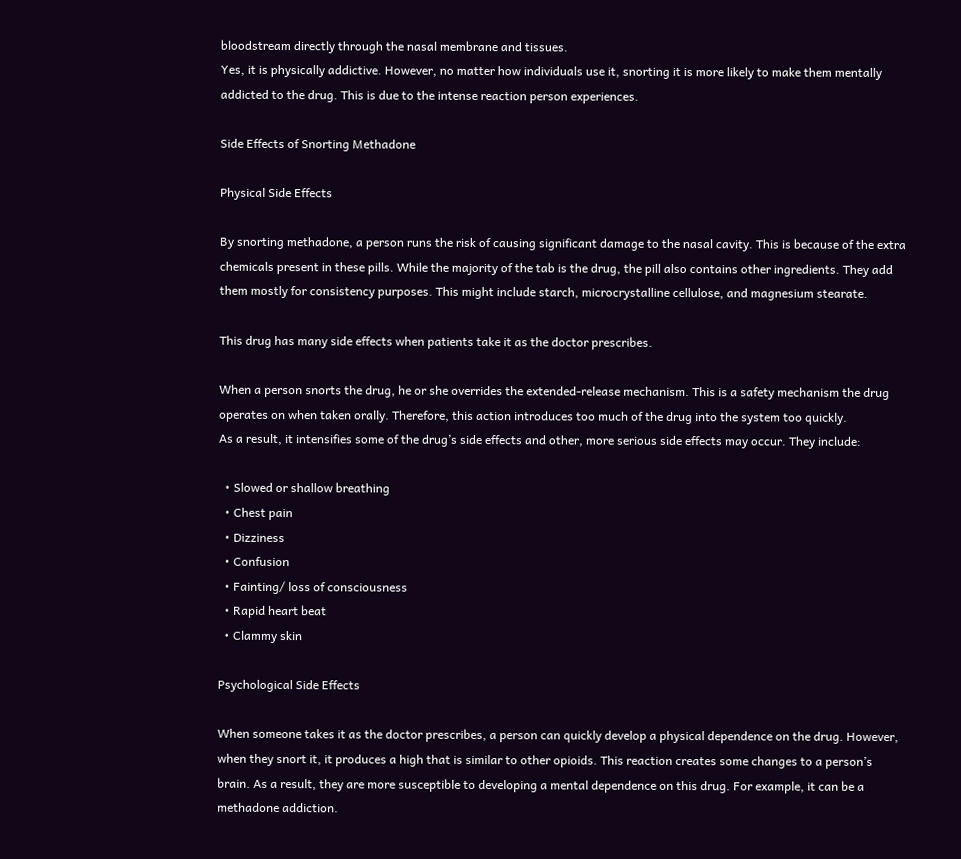bloodstream directly through the nasal membrane and tissues.
Yes, it is physically addictive. However, no matter how individuals use it, snorting it is more likely to make them mentally addicted to the drug. This is due to the intense reaction person experiences.

Side Effects of Snorting Methadone

Physical Side Effects

By snorting methadone, a person runs the risk of causing significant damage to the nasal cavity. This is because of the extra chemicals present in these pills. While the majority of the tab is the drug, the pill also contains other ingredients. They add them mostly for consistency purposes. This might include starch, microcrystalline cellulose, and magnesium stearate.

This drug has many side effects when patients take it as the doctor prescribes.

When a person snorts the drug, he or she overrides the extended-release mechanism. This is a safety mechanism the drug operates on when taken orally. Therefore, this action introduces too much of the drug into the system too quickly.
As a result, it intensifies some of the drug’s side effects and other, more serious side effects may occur. They include:

  • Slowed or shallow breathing
  • Chest pain
  • Dizziness
  • Confusion
  • Fainting/ loss of consciousness
  • Rapid heart beat
  • Clammy skin

Psychological Side Effects

When someone takes it as the doctor prescribes, a person can quickly develop a physical dependence on the drug. However, when they snort it, it produces a high that is similar to other opioids. This reaction creates some changes to a person’s brain. As a result, they are more susceptible to developing a mental dependence on this drug. For example, it can be a methadone addiction.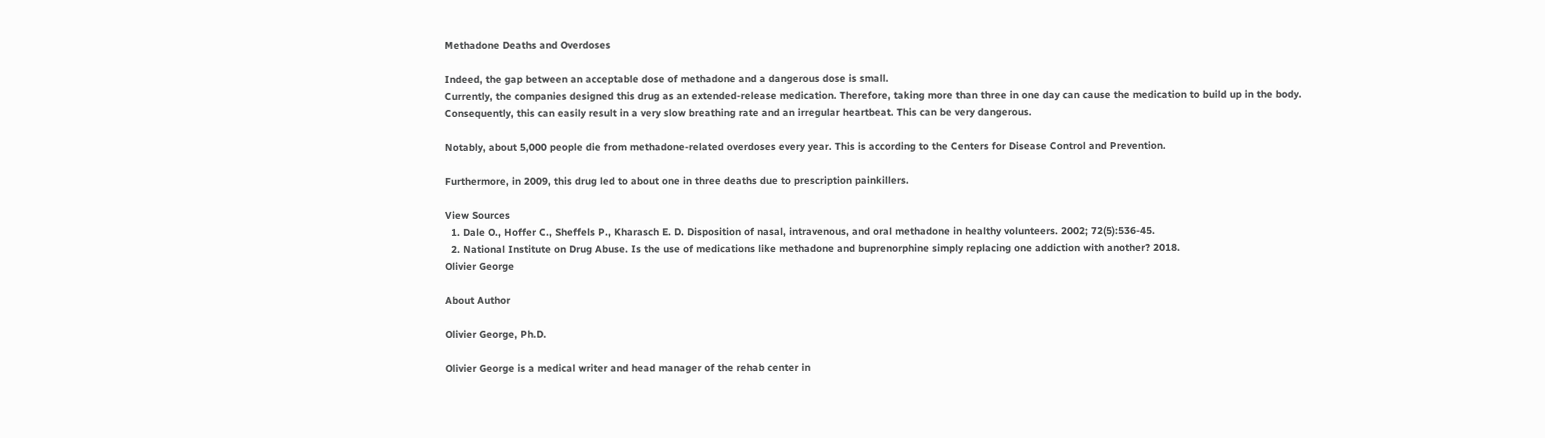Methadone Deaths and Overdoses

Indeed, the gap between an acceptable dose of methadone and a dangerous dose is small.
Currently, the companies designed this drug as an extended-release medication. Therefore, taking more than three in one day can cause the medication to build up in the body. Consequently, this can easily result in a very slow breathing rate and an irregular heartbeat. This can be very dangerous.

Notably, about 5,000 people die from methadone-related overdoses every year. This is according to the Centers for Disease Control and Prevention.

Furthermore, in 2009, this drug led to about one in three deaths due to prescription painkillers.

View Sources
  1. Dale O., Hoffer C., Sheffels P., Kharasch E. D. Disposition of nasal, intravenous, and oral methadone in healthy volunteers. 2002; 72(5):536-45.
  2. National Institute on Drug Abuse. Is the use of medications like methadone and buprenorphine simply replacing one addiction with another? 2018.
Olivier George

About Author

Olivier George, Ph.D.

Olivier George is a medical writer and head manager of the rehab center in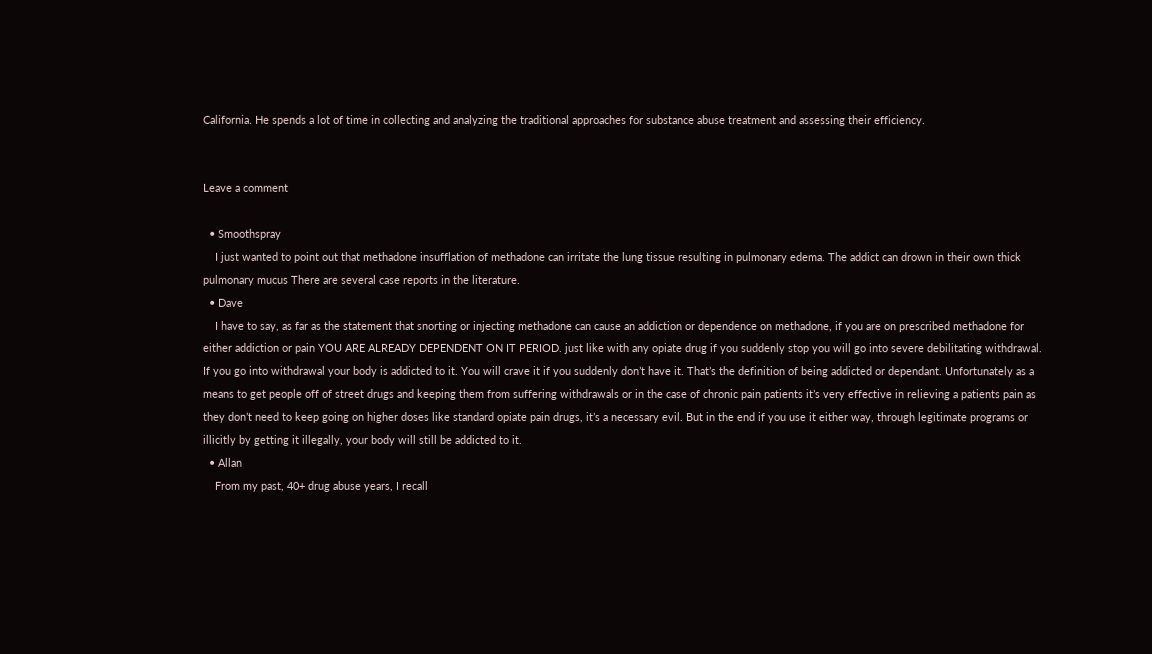California. He spends a lot of time in collecting and analyzing the traditional approaches for substance abuse treatment and assessing their efficiency.


Leave a comment

  • Smoothspray
    I just wanted to point out that methadone insufflation of methadone can irritate the lung tissue resulting in pulmonary edema. The addict can drown in their own thick pulmonary mucus There are several case reports in the literature.
  • Dave
    I have to say, as far as the statement that snorting or injecting methadone can cause an addiction or dependence on methadone, if you are on prescribed methadone for either addiction or pain YOU ARE ALREADY DEPENDENT ON IT PERIOD. just like with any opiate drug if you suddenly stop you will go into severe debilitating withdrawal. If you go into withdrawal your body is addicted to it. You will crave it if you suddenly don’t have it. That’s the definition of being addicted or dependant. Unfortunately as a means to get people off of street drugs and keeping them from suffering withdrawals or in the case of chronic pain patients it’s very effective in relieving a patients pain as they don’t need to keep going on higher doses like standard opiate pain drugs, it’s a necessary evil. But in the end if you use it either way, through legitimate programs or illicitly by getting it illegally, your body will still be addicted to it.
  • Allan
    From my past, 40+ drug abuse years, I recall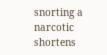snorting a narcotic shortens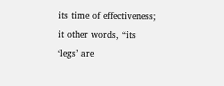its time of effectiveness; it other words, “its ‘legs’ are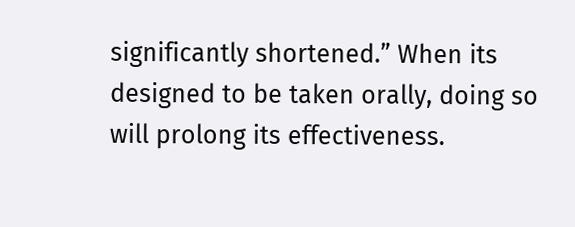significantly shortened.” When its designed to be taken orally, doing so will prolong its effectiveness.